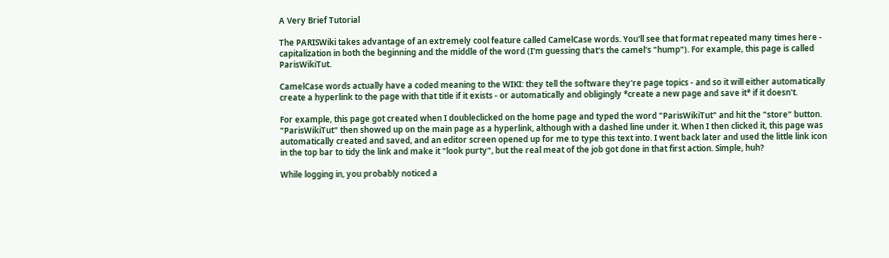A Very Brief Tutorial

The PARISWiki takes advantage of an extremely cool feature called CamelCase words. You'll see that format repeated many times here - capitalization in both the beginning and the middle of the word (I'm guessing that's the camel's "hump"). For example, this page is called ParisWikiTut.

CamelCase words actually have a coded meaning to the WIKI: they tell the software they're page topics - and so it will either automatically create a hyperlink to the page with that title if it exists - or automatically and obligingly *create a new page and save it* if it doesn't.

For example, this page got created when I doubleclicked on the home page and typed the word "ParisWikiTut" and hit the "store" button. "ParisWikiTut" then showed up on the main page as a hyperlink, although with a dashed line under it. When I then clicked it, this page was automatically created and saved, and an editor screen opened up for me to type this text into. I went back later and used the little link icon in the top bar to tidy the link and make it "look purty", but the real meat of the job got done in that first action. Simple, huh?

While logging in, you probably noticed a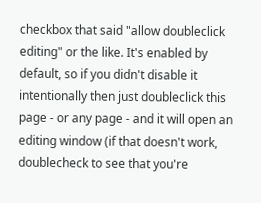checkbox that said "allow doubleclick editing" or the like. It's enabled by default, so if you didn't disable it intentionally then just doubleclick this page - or any page - and it will open an editing window (if that doesn't work, doublecheck to see that you're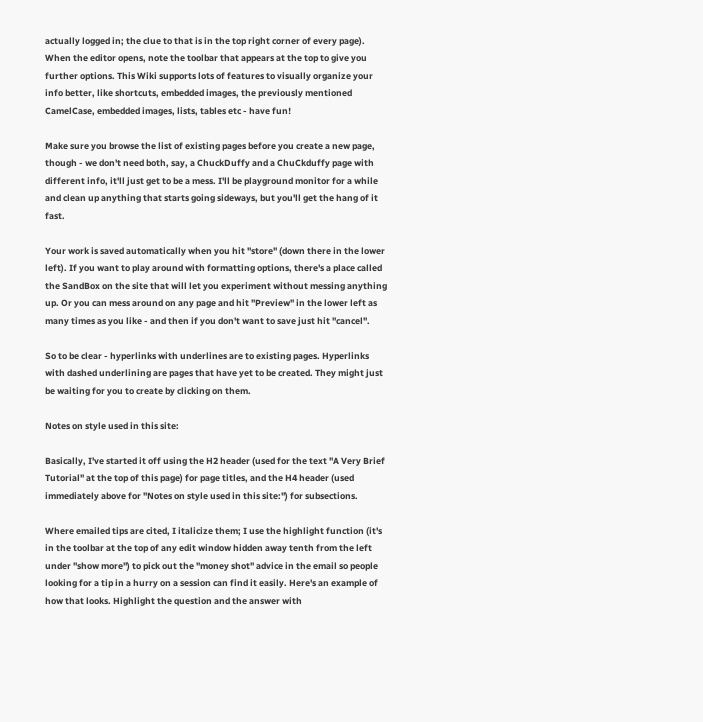actually logged in; the clue to that is in the top right corner of every page). When the editor opens, note the toolbar that appears at the top to give you further options. This Wiki supports lots of features to visually organize your info better, like shortcuts, embedded images, the previously mentioned CamelCase, embedded images, lists, tables etc - have fun!

Make sure you browse the list of existing pages before you create a new page, though - we don't need both, say, a ChuckDuffy and a ChuCkduffy page with different info, it'll just get to be a mess. I'll be playground monitor for a while and clean up anything that starts going sideways, but you'll get the hang of it fast.

Your work is saved automatically when you hit "store" (down there in the lower left). If you want to play around with formatting options, there's a place called the SandBox on the site that will let you experiment without messing anything up. Or you can mess around on any page and hit "Preview" in the lower left as many times as you like - and then if you don't want to save just hit "cancel".

So to be clear - hyperlinks with underlines are to existing pages. Hyperlinks with dashed underlining are pages that have yet to be created. They might just be waiting for you to create by clicking on them.

Notes on style used in this site:

Basically, I've started it off using the H2 header (used for the text "A Very Brief Tutorial" at the top of this page) for page titles, and the H4 header (used immediately above for "Notes on style used in this site:") for subsections.

Where emailed tips are cited, I italicize them; I use the highlight function (it's in the toolbar at the top of any edit window hidden away tenth from the left under "show more") to pick out the "money shot" advice in the email so people looking for a tip in a hurry on a session can find it easily. Here's an example of how that looks. Highlight the question and the answer with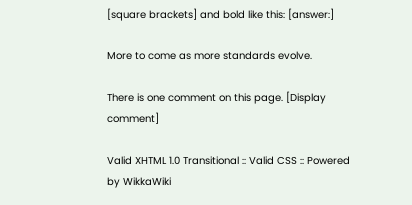[square brackets] and bold like this: [answer:]

More to come as more standards evolve.

There is one comment on this page. [Display comment]

Valid XHTML 1.0 Transitional :: Valid CSS :: Powered by WikkaWiki